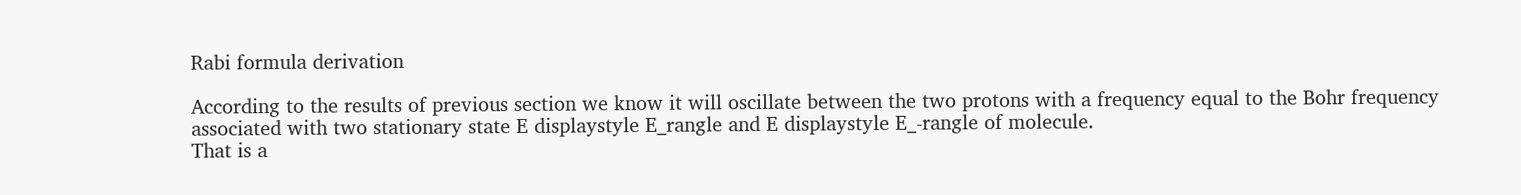Rabi formula derivation

According to the results of previous section we know it will oscillate between the two protons with a frequency equal to the Bohr frequency associated with two stationary state E displaystyle E_rangle and E displaystyle E_-rangle of molecule.
That is a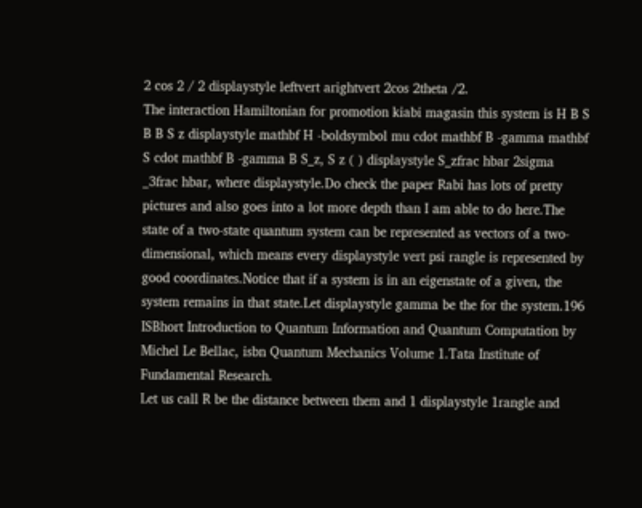2 cos 2 / 2 displaystyle leftvert arightvert 2cos 2theta /2.
The interaction Hamiltonian for promotion kiabi magasin this system is H B S B B S z displaystyle mathbf H -boldsymbol mu cdot mathbf B -gamma mathbf S cdot mathbf B -gamma B S_z, S z ( ) displaystyle S_zfrac hbar 2sigma _3frac hbar, where displaystyle.Do check the paper Rabi has lots of pretty pictures and also goes into a lot more depth than I am able to do here.The state of a two-state quantum system can be represented as vectors of a two-dimensional, which means every displaystyle vert psi rangle is represented by good coordinates.Notice that if a system is in an eigenstate of a given, the system remains in that state.Let displaystyle gamma be the for the system.196 ISBhort Introduction to Quantum Information and Quantum Computation by Michel Le Bellac, isbn Quantum Mechanics Volume 1.Tata Institute of Fundamental Research.
Let us call R be the distance between them and 1 displaystyle 1rangle and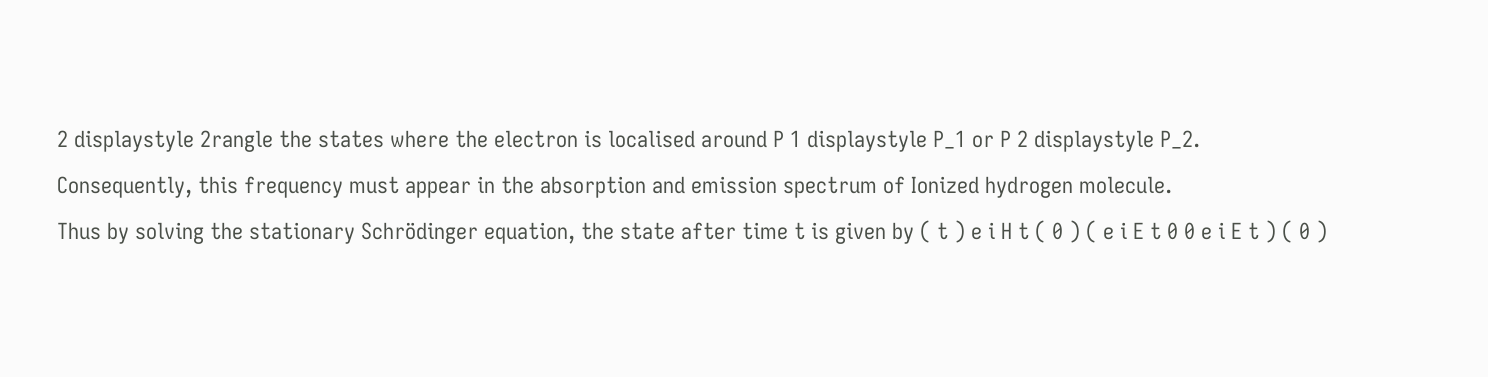2 displaystyle 2rangle the states where the electron is localised around P 1 displaystyle P_1 or P 2 displaystyle P_2.
Consequently, this frequency must appear in the absorption and emission spectrum of Ionized hydrogen molecule.
Thus by solving the stationary Schrödinger equation, the state after time t is given by ( t ) e i H t ( 0 ) ( e i E t 0 0 e i E t ) ( 0 )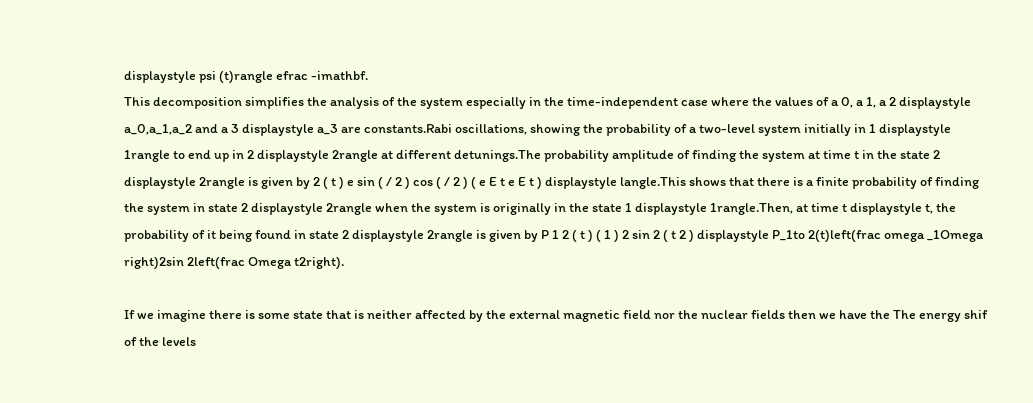displaystyle psi (t)rangle efrac -imathbf.
This decomposition simplifies the analysis of the system especially in the time-independent case where the values of a 0, a 1, a 2 displaystyle a_0,a_1,a_2 and a 3 displaystyle a_3 are constants.Rabi oscillations, showing the probability of a two-level system initially in 1 displaystyle 1rangle to end up in 2 displaystyle 2rangle at different detunings.The probability amplitude of finding the system at time t in the state 2 displaystyle 2rangle is given by 2 ( t ) e sin ( / 2 ) cos ( / 2 ) ( e E t e E t ) displaystyle langle.This shows that there is a finite probability of finding the system in state 2 displaystyle 2rangle when the system is originally in the state 1 displaystyle 1rangle.Then, at time t displaystyle t, the probability of it being found in state 2 displaystyle 2rangle is given by P 1 2 ( t ) ( 1 ) 2 sin 2 ( t 2 ) displaystyle P_1to 2(t)left(frac omega _1Omega right)2sin 2left(frac Omega t2right).

If we imagine there is some state that is neither affected by the external magnetic field nor the nuclear fields then we have the The energy shif of the levels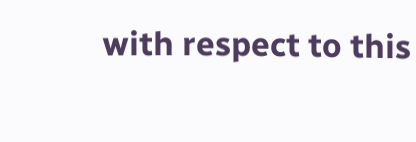with respect to this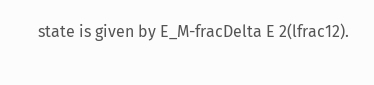state is given by E_M-fracDelta E 2(lfrac12).